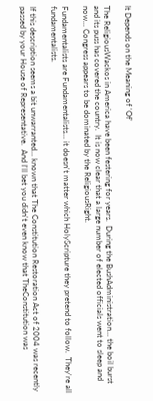It Depends on the Meaning of 'Of'

The ReligiousWackos in America have been festering for years.  During the BushAdministration... the boil burst and its puss has covered the country.  It is now clear that a large number of elected officials went to sleep and now... Congress appears to be dominated by the ReligiousRight.

Fundamentalists are Fundamentalists... it doesn't matter which HolyScripture they pretend to follow.  They're all fundamentalists.

If this description seems a bit unwarranted... known that The Constitution Restoration Act of 2004 was recently passed by your House of Representative.  And I'll bet you didn't even know that TheConstitution was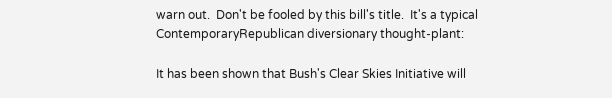warn out.  Don't be fooled by this bill's title.  It's a typical ContemporaryRepublican diversionary thought-plant:

It has been shown that Bush's Clear Skies Initiative will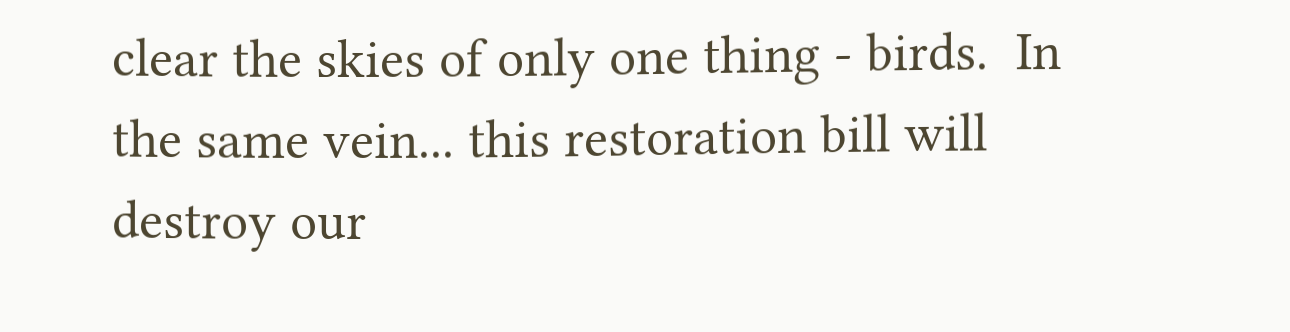clear the skies of only one thing - birds.  In the same vein... this restoration bill will destroy our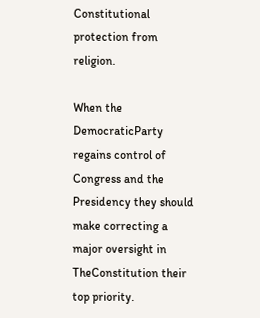Constitutional protection from religion.

When the DemocraticParty regains control of Congress and the Presidency they should make correcting a major oversight in TheConstitution their top priority.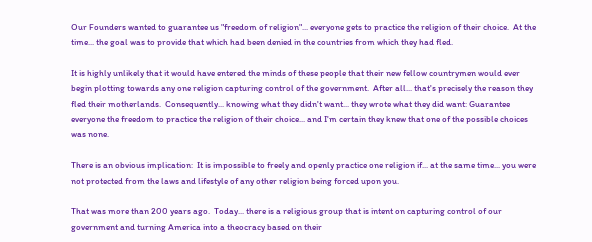Our Founders wanted to guarantee us "freedom of religion"... everyone gets to practice the religion of their choice.  At the time... the goal was to provide that which had been denied in the countries from which they had fled.

It is highly unlikely that it would have entered the minds of these people that their new fellow countrymen would ever begin plotting towards any one religion capturing control of the government.  After all... that's precisely the reason they fled their motherlands.  Consequently... knowing what they didn't want... they wrote what they did want: Guarantee everyone the freedom to practice the religion of their choice... and I'm certain they knew that one of the possible choices was none.

There is an obvious implication:  It is impossible to freely and openly practice one religion if... at the same time... you were not protected from the laws and lifestyle of any other religion being forced upon you.

That was more than 200 years ago.  Today... there is a religious group that is intent on capturing control of our government and turning America into a theocracy based on their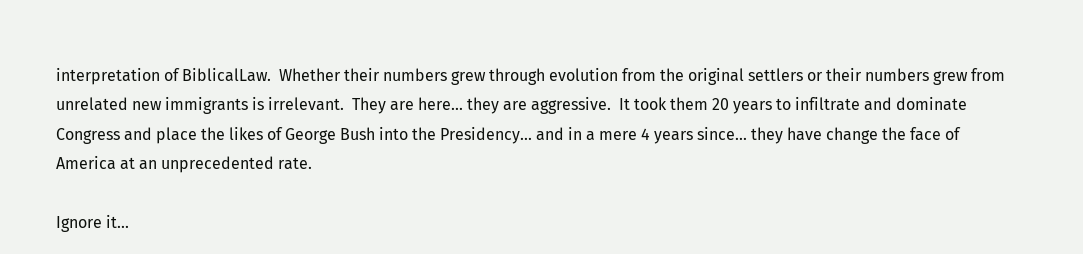interpretation of BiblicalLaw.  Whether their numbers grew through evolution from the original settlers or their numbers grew from unrelated new immigrants is irrelevant.  They are here... they are aggressive.  It took them 20 years to infiltrate and dominate Congress and place the likes of George Bush into the Presidency... and in a mere 4 years since... they have change the face of America at an unprecedented rate.

Ignore it...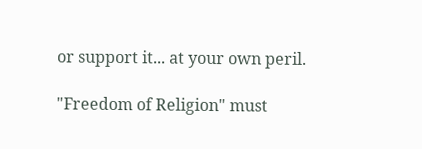or support it... at your own peril.

"Freedom of Religion" must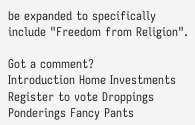be expanded to specifically include "Freedom from Religion".

Got a comment?
Introduction Home Investments Register to vote Droppings Ponderings Fancy Pants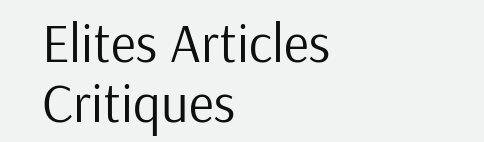Elites Articles Critiques